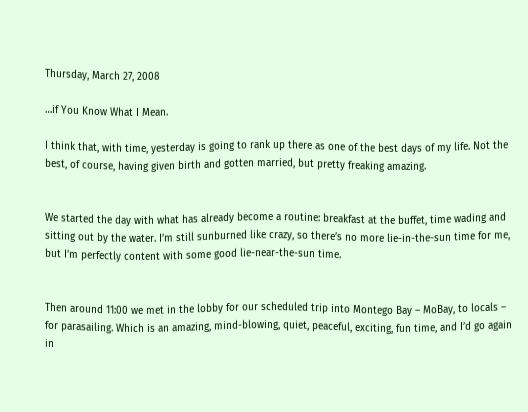Thursday, March 27, 2008

…if You Know What I Mean.

I think that, with time, yesterday is going to rank up there as one of the best days of my life. Not the best, of course, having given birth and gotten married, but pretty freaking amazing.


We started the day with what has already become a routine: breakfast at the buffet, time wading and sitting out by the water. I’m still sunburned like crazy, so there’s no more lie-in-the-sun time for me, but I’m perfectly content with some good lie-near-the-sun time.


Then around 11:00 we met in the lobby for our scheduled trip into Montego Bay – MoBay, to locals – for parasailing. Which is an amazing, mind-blowing, quiet, peaceful, exciting, fun time, and I’d go again in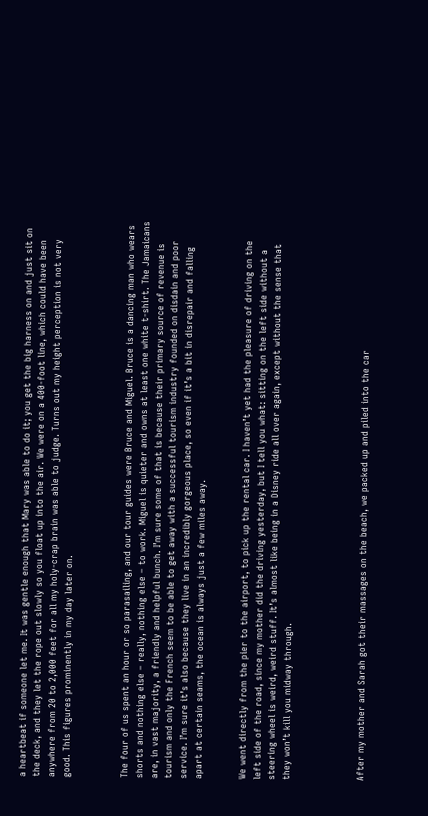a heartbeat if someone let me. It was gentle enough that Mary was able to do it; you get the big harness on and just sit on the deck, and they let the rope out slowly so you float up into the air. We were on a 400-foot line, which could have been anywhere from 20 to 2,000 feet for all my holy-crap brain was able to judge. Turns out my height perception is not very good. This figures prominently in my day later on.



The four of us spent an hour or so parasailing, and our tour guides were Bruce and Miguel. Bruce is a dancing man who wears shorts and nothing else – really, nothing else – to work. Miguel is quieter and owns at least one white t-shirt. The Jamaicans are, in vast majority, a friendly and helpful bunch. I’m sure some of that is because their primary source of revenue is tourism and only the French seem to be able to get away with a successful tourism industry founded on disdain and poor service. I’m sure it’s also because they live in an incredibly gorgeous place, so even if it’s a bit in disrepair and falling apart at certain seams, the ocean is always just a few miles away.


We went directly from the pier to the airport, to pick up the rental car. I haven’t yet had the pleasure of driving on the left side of the road, since my mother did the driving yesterday, but I tell you what: sitting on the left side without a steering wheel is weird, weird stuff. It’s almost like being in a Disney ride all over again, except without the sense that they won’t kill you midway through.




After my mother and Sarah got their massages on the beach, we packed up and piled into the car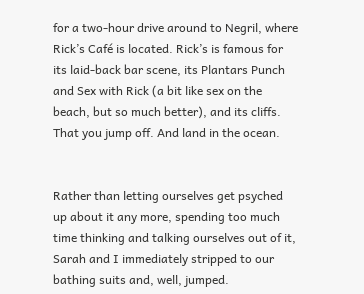for a two-hour drive around to Negril, where Rick’s Café is located. Rick’s is famous for its laid-back bar scene, its Plantars Punch and Sex with Rick (a bit like sex on the beach, but so much better), and its cliffs. That you jump off. And land in the ocean.


Rather than letting ourselves get psyched up about it any more, spending too much time thinking and talking ourselves out of it, Sarah and I immediately stripped to our bathing suits and, well, jumped.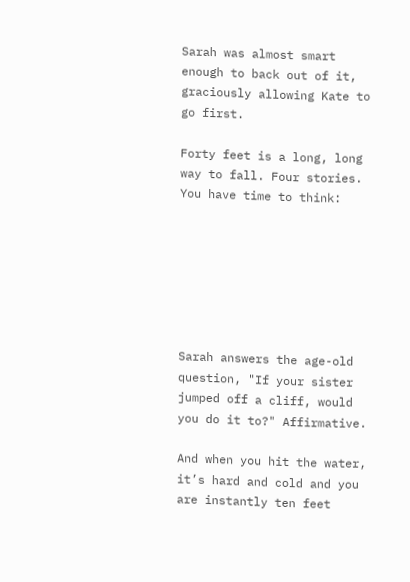Sarah was almost smart enough to back out of it, graciously allowing Kate to go first.

Forty feet is a long, long way to fall. Four stories. You have time to think:







Sarah answers the age-old question, "If your sister jumped off a cliff, would you do it to?" Affirmative.

And when you hit the water, it’s hard and cold and you are instantly ten feet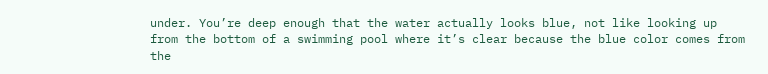under. You’re deep enough that the water actually looks blue, not like looking up from the bottom of a swimming pool where it’s clear because the blue color comes from the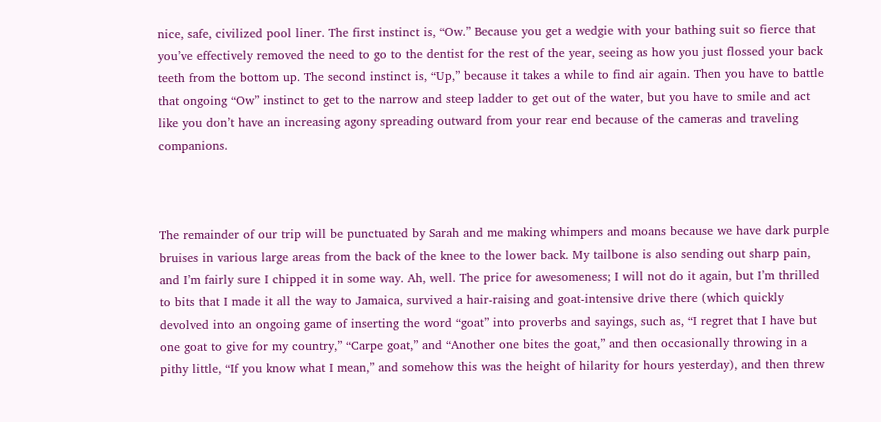nice, safe, civilized pool liner. The first instinct is, “Ow.” Because you get a wedgie with your bathing suit so fierce that you’ve effectively removed the need to go to the dentist for the rest of the year, seeing as how you just flossed your back teeth from the bottom up. The second instinct is, “Up,” because it takes a while to find air again. Then you have to battle that ongoing “Ow” instinct to get to the narrow and steep ladder to get out of the water, but you have to smile and act like you don’t have an increasing agony spreading outward from your rear end because of the cameras and traveling companions.



The remainder of our trip will be punctuated by Sarah and me making whimpers and moans because we have dark purple bruises in various large areas from the back of the knee to the lower back. My tailbone is also sending out sharp pain, and I’m fairly sure I chipped it in some way. Ah, well. The price for awesomeness; I will not do it again, but I’m thrilled to bits that I made it all the way to Jamaica, survived a hair-raising and goat-intensive drive there (which quickly devolved into an ongoing game of inserting the word “goat” into proverbs and sayings, such as, “I regret that I have but one goat to give for my country,” “Carpe goat,” and “Another one bites the goat,” and then occasionally throwing in a pithy little, “If you know what I mean,” and somehow this was the height of hilarity for hours yesterday), and then threw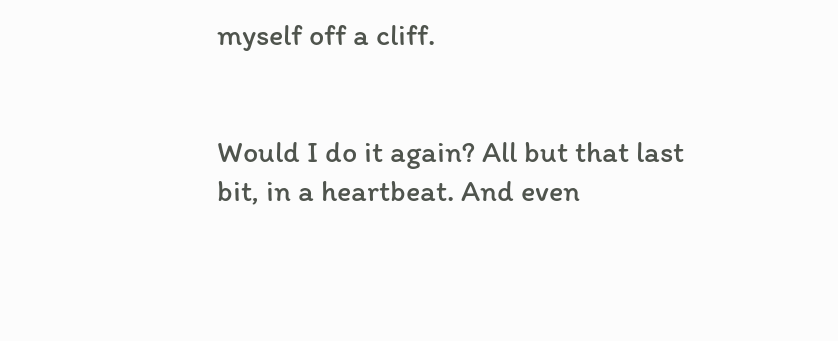myself off a cliff.


Would I do it again? All but that last bit, in a heartbeat. And even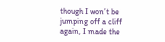though I won’t be jumping off a cliff again, I made the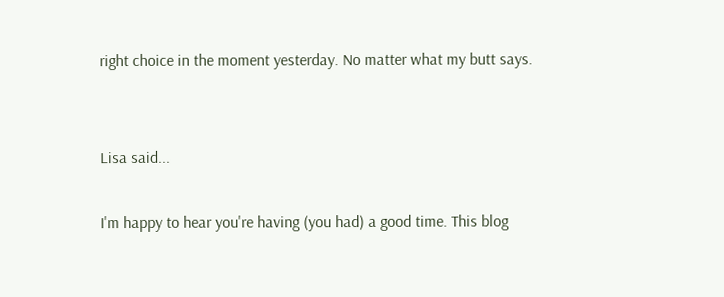right choice in the moment yesterday. No matter what my butt says.


Lisa said...

I'm happy to hear you're having (you had) a good time. This blog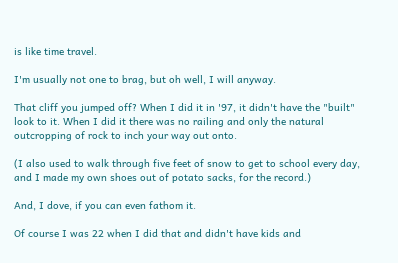is like time travel.

I'm usually not one to brag, but oh well, I will anyway.

That cliff you jumped off? When I did it in '97, it didn't have the "built" look to it. When I did it there was no railing and only the natural outcropping of rock to inch your way out onto.

(I also used to walk through five feet of snow to get to school every day, and I made my own shoes out of potato sacks, for the record.)

And, I dove, if you can even fathom it.

Of course I was 22 when I did that and didn't have kids and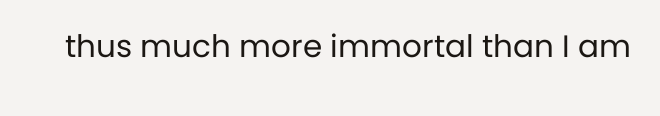thus much more immortal than I am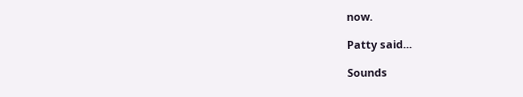now.

Patty said...

Sounds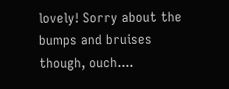lovely! Sorry about the bumps and bruises though, ouch....